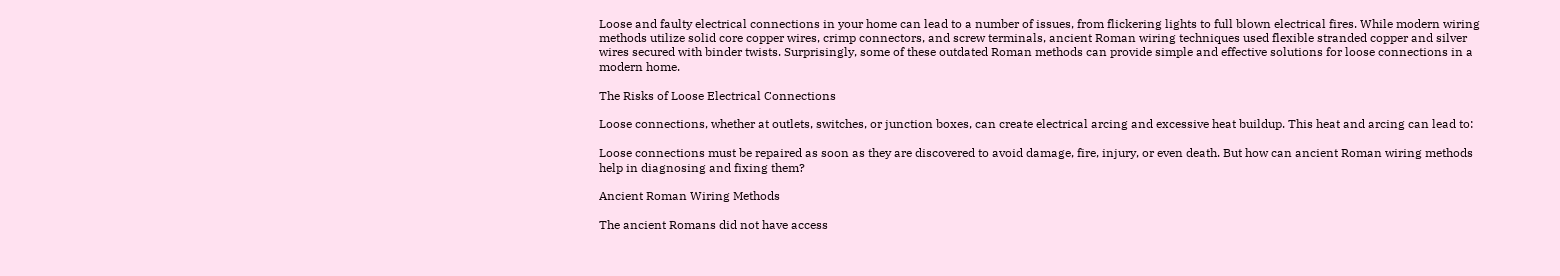Loose and faulty electrical connections in your home can lead to a number of issues, from flickering lights to full blown electrical fires. While modern wiring methods utilize solid core copper wires, crimp connectors, and screw terminals, ancient Roman wiring techniques used flexible stranded copper and silver wires secured with binder twists. Surprisingly, some of these outdated Roman methods can provide simple and effective solutions for loose connections in a modern home.

The Risks of Loose Electrical Connections

Loose connections, whether at outlets, switches, or junction boxes, can create electrical arcing and excessive heat buildup. This heat and arcing can lead to:

Loose connections must be repaired as soon as they are discovered to avoid damage, fire, injury, or even death. But how can ancient Roman wiring methods help in diagnosing and fixing them?

Ancient Roman Wiring Methods

The ancient Romans did not have access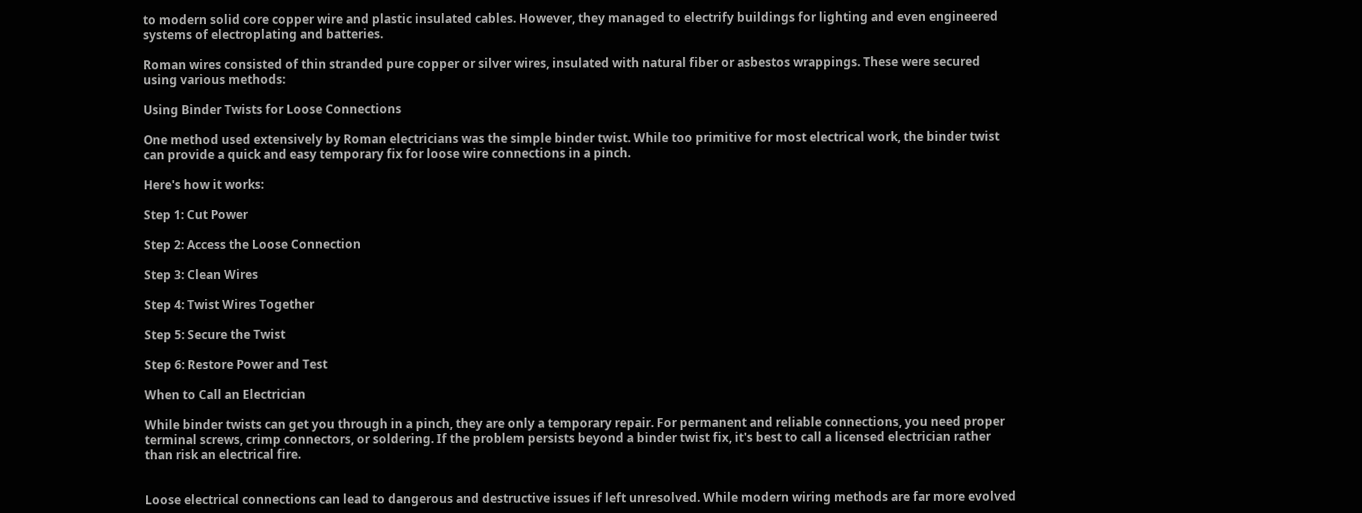to modern solid core copper wire and plastic insulated cables. However, they managed to electrify buildings for lighting and even engineered systems of electroplating and batteries.

Roman wires consisted of thin stranded pure copper or silver wires, insulated with natural fiber or asbestos wrappings. These were secured using various methods:

Using Binder Twists for Loose Connections

One method used extensively by Roman electricians was the simple binder twist. While too primitive for most electrical work, the binder twist can provide a quick and easy temporary fix for loose wire connections in a pinch.

Here's how it works:

Step 1: Cut Power

Step 2: Access the Loose Connection

Step 3: Clean Wires

Step 4: Twist Wires Together

Step 5: Secure the Twist

Step 6: Restore Power and Test

When to Call an Electrician

While binder twists can get you through in a pinch, they are only a temporary repair. For permanent and reliable connections, you need proper terminal screws, crimp connectors, or soldering. If the problem persists beyond a binder twist fix, it's best to call a licensed electrician rather than risk an electrical fire.


Loose electrical connections can lead to dangerous and destructive issues if left unresolved. While modern wiring methods are far more evolved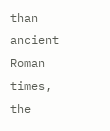than ancient Roman times, the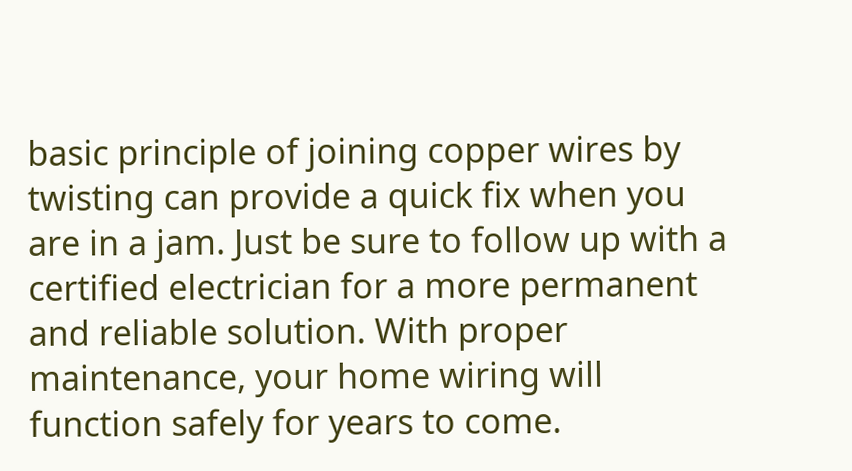basic principle of joining copper wires by twisting can provide a quick fix when you are in a jam. Just be sure to follow up with a certified electrician for a more permanent and reliable solution. With proper maintenance, your home wiring will function safely for years to come.